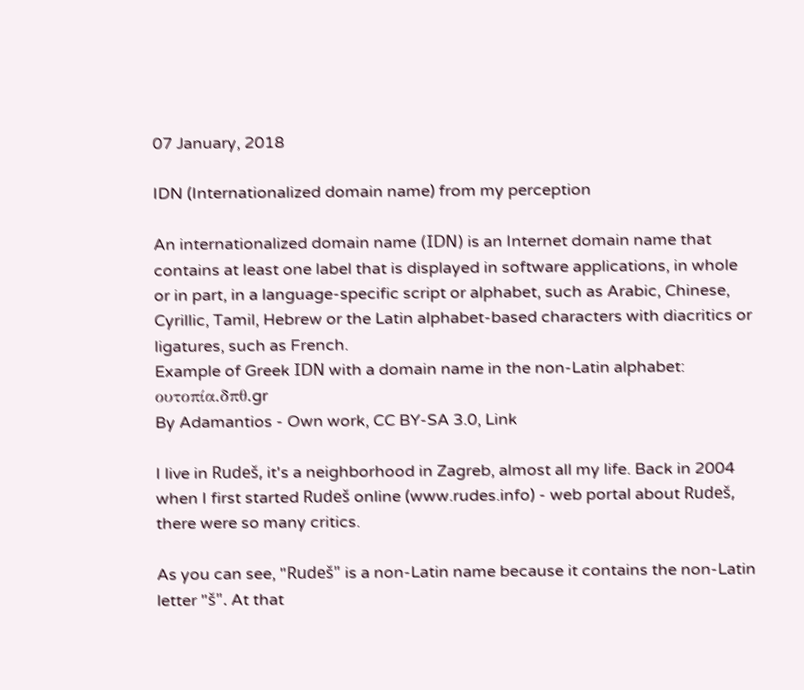07 January, 2018

IDN (Internationalized domain name) from my perception

An internationalized domain name (𝖨𝖣𝖭) is an Internet domain name that contains at least one label that is displayed in software applications, in whole or in part, in a language-specific script or alphabet, such as Arabic, Chinese, Cyrillic, Tamil, Hebrew or the Latin alphabet-based characters with diacritics or ligatures, such as French.
Example of Greek 𝖨𝖣𝖭 with a domain name in the non-Latin alphabet: ουτοπία.δπθ.gr
By Adamantios - Own work, CC BY-SA 3.0, Link

I live in Rudeš, it's a neighborhood in Zagreb, almost all my life. Back in 2004 when I first started Rudeš online (www.rudes.info) - web portal about Rudeš, there were so many critics.

As you can see, "Rudeš" is a non-Latin name because it contains the non-Latin letter "š". At that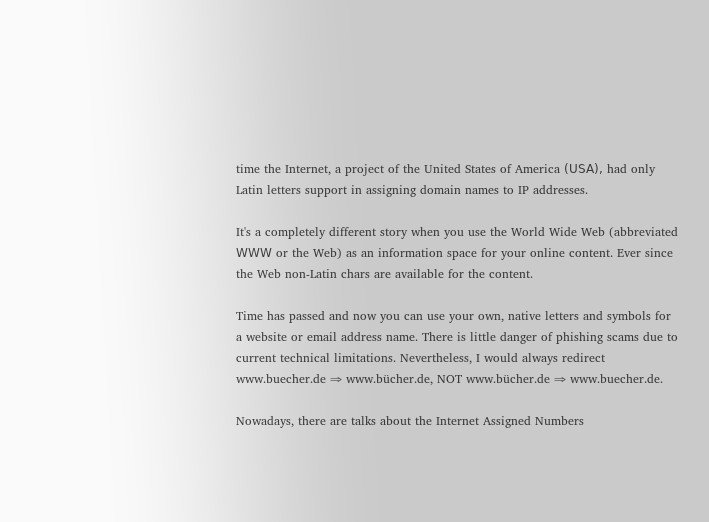time the Internet, a project of the United States of America (𝖴𝖲𝖠), had only Latin letters support in assigning domain names to IP addresses.

It's a completely different story when you use the World Wide Web (abbreviated 𝖶𝖶𝖶 or the Web) as an information space for your online content. Ever since the Web non-Latin chars are available for the content.

Time has passed and now you can use your own, native letters and symbols for a website or email address name. There is little danger of phishing scams due to current technical limitations. Nevertheless, I would always redirect www.buecher.de ⇒ www.bücher.de, NOT www.bücher.de ⇒ www.buecher.de.

Nowadays, there are talks about the Internet Assigned Numbers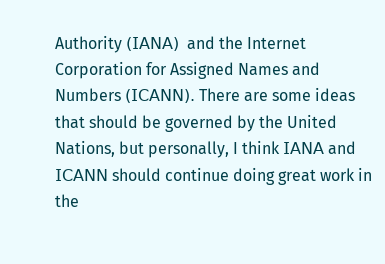Authority (𝖨𝖠𝖭𝖠)  and the Internet Corporation for Assigned Names and Numbers (𝖨𝖢𝖠𝖭𝖭). There are some ideas that should be governed by the United Nations, but personally, I think 𝖨𝖠𝖭𝖠 and 𝖨𝖢𝖠𝖭𝖭 should continue doing great work in the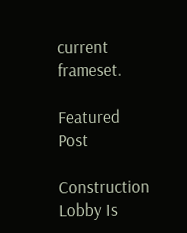current frameset.

Featured Post

Construction Lobby Is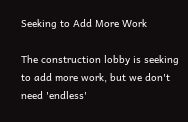Seeking to Add More Work

The construction lobby is seeking to add more work, but we don't need 'endless'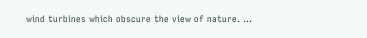wind turbines which obscure the view of nature. ...